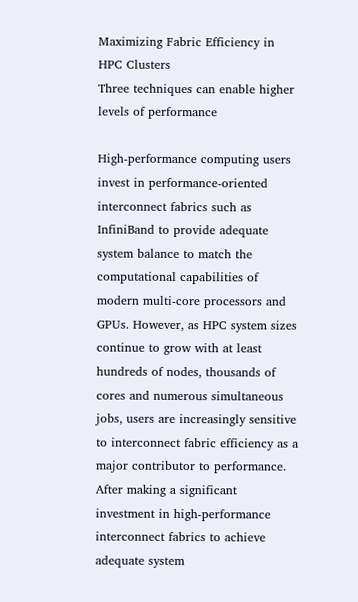Maximizing Fabric Efficiency in HPC Clusters
Three techniques can enable higher levels of performance

High-performance computing users invest in performance-oriented interconnect fabrics such as InfiniBand to provide adequate system balance to match the computational capabilities of modern multi-core processors and GPUs. However, as HPC system sizes continue to grow with at least hundreds of nodes, thousands of cores and numerous simultaneous jobs, users are increasingly sensitive to interconnect fabric efficiency as a major contributor to performance. After making a significant investment in high-performance interconnect fabrics to achieve adequate system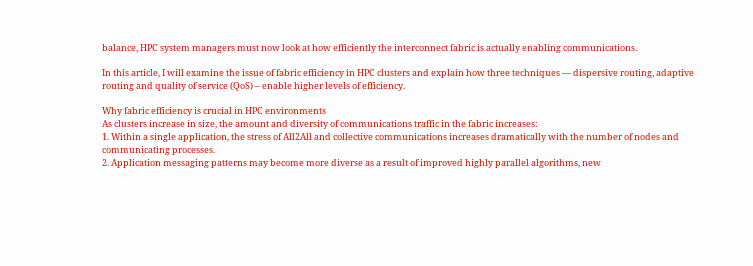balance, HPC system managers must now look at how efficiently the interconnect fabric is actually enabling communications.

In this article, I will examine the issue of fabric efficiency in HPC clusters and explain how three techniques — dispersive routing, adaptive routing and quality of service (QoS) – enable higher levels of efficiency.

Why fabric efficiency is crucial in HPC environments
As clusters increase in size, the amount and diversity of communications traffic in the fabric increases:
1. Within a single application, the stress of All2All and collective communications increases dramatically with the number of nodes and communicating processes.
2. Application messaging patterns may become more diverse as a result of improved highly parallel algorithms, new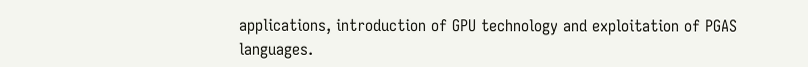applications, introduction of GPU technology and exploitation of PGAS languages.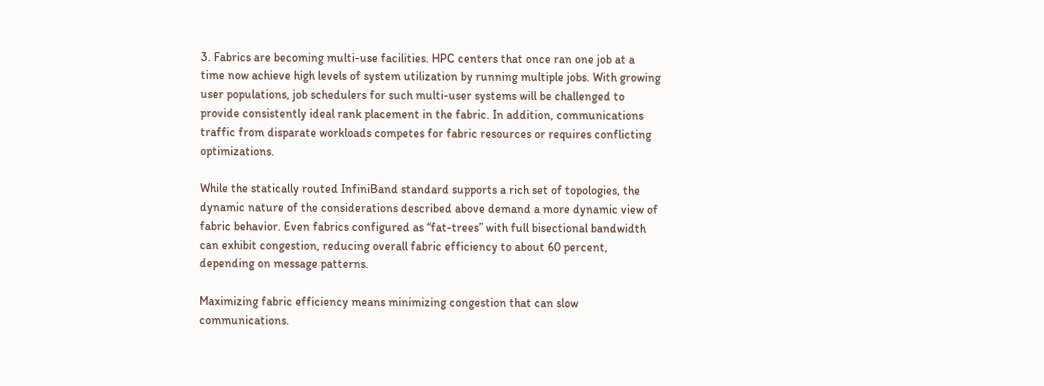3. Fabrics are becoming multi-use facilities. HPC centers that once ran one job at a time now achieve high levels of system utilization by running multiple jobs. With growing user populations, job schedulers for such multi-user systems will be challenged to provide consistently ideal rank placement in the fabric. In addition, communications traffic from disparate workloads competes for fabric resources or requires conflicting optimizations.

While the statically routed InfiniBand standard supports a rich set of topologies, the dynamic nature of the considerations described above demand a more dynamic view of fabric behavior. Even fabrics configured as “fat-trees” with full bisectional bandwidth can exhibit congestion, reducing overall fabric efficiency to about 60 percent, depending on message patterns.

Maximizing fabric efficiency means minimizing congestion that can slow communications.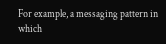For example, a messaging pattern in which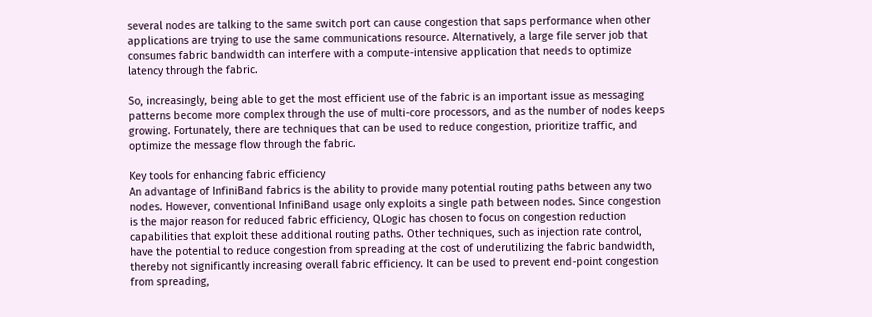several nodes are talking to the same switch port can cause congestion that saps performance when other applications are trying to use the same communications resource. Alternatively, a large file server job that consumes fabric bandwidth can interfere with a compute-intensive application that needs to optimize latency through the fabric.

So, increasingly, being able to get the most efficient use of the fabric is an important issue as messaging patterns become more complex through the use of multi-core processors, and as the number of nodes keeps growing. Fortunately, there are techniques that can be used to reduce congestion, prioritize traffic, and optimize the message flow through the fabric.

Key tools for enhancing fabric efficiency
An advantage of InfiniBand fabrics is the ability to provide many potential routing paths between any two nodes. However, conventional InfiniBand usage only exploits a single path between nodes. Since congestion is the major reason for reduced fabric efficiency, QLogic has chosen to focus on congestion reduction capabilities that exploit these additional routing paths. Other techniques, such as injection rate control, have the potential to reduce congestion from spreading at the cost of underutilizing the fabric bandwidth, thereby not significantly increasing overall fabric efficiency. It can be used to prevent end-point congestion from spreading,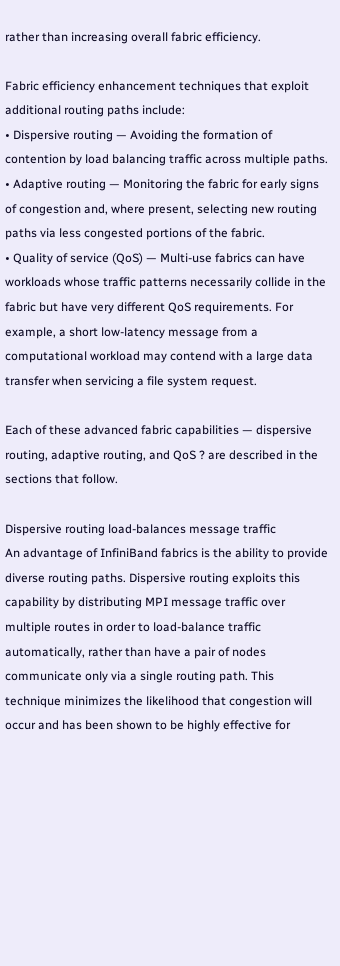rather than increasing overall fabric efficiency.

Fabric efficiency enhancement techniques that exploit additional routing paths include:
• Dispersive routing — Avoiding the formation of contention by load balancing traffic across multiple paths.
• Adaptive routing — Monitoring the fabric for early signs of congestion and, where present, selecting new routing paths via less congested portions of the fabric.
• Quality of service (QoS) — Multi-use fabrics can have workloads whose traffic patterns necessarily collide in the fabric but have very different QoS requirements. For example, a short low-latency message from a computational workload may contend with a large data transfer when servicing a file system request.

Each of these advanced fabric capabilities — dispersive routing, adaptive routing, and QoS ? are described in the sections that follow.

Dispersive routing load-balances message traffic
An advantage of InfiniBand fabrics is the ability to provide diverse routing paths. Dispersive routing exploits this capability by distributing MPI message traffic over multiple routes in order to load-balance traffic automatically, rather than have a pair of nodes communicate only via a single routing path. This technique minimizes the likelihood that congestion will occur and has been shown to be highly effective for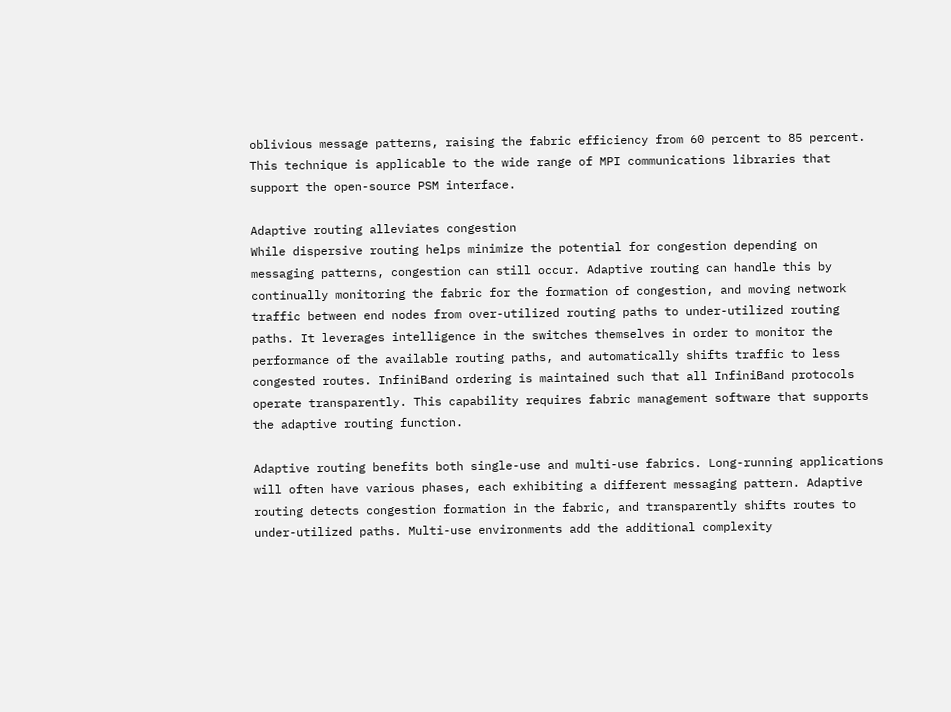oblivious message patterns, raising the fabric efficiency from 60 percent to 85 percent. This technique is applicable to the wide range of MPI communications libraries that support the open-source PSM interface.

Adaptive routing alleviates congestion
While dispersive routing helps minimize the potential for congestion depending on messaging patterns, congestion can still occur. Adaptive routing can handle this by continually monitoring the fabric for the formation of congestion, and moving network traffic between end nodes from over-utilized routing paths to under-utilized routing paths. It leverages intelligence in the switches themselves in order to monitor the performance of the available routing paths, and automatically shifts traffic to less congested routes. InfiniBand ordering is maintained such that all InfiniBand protocols operate transparently. This capability requires fabric management software that supports the adaptive routing function.

Adaptive routing benefits both single-use and multi-use fabrics. Long-running applications will often have various phases, each exhibiting a different messaging pattern. Adaptive routing detects congestion formation in the fabric, and transparently shifts routes to under-utilized paths. Multi-use environments add the additional complexity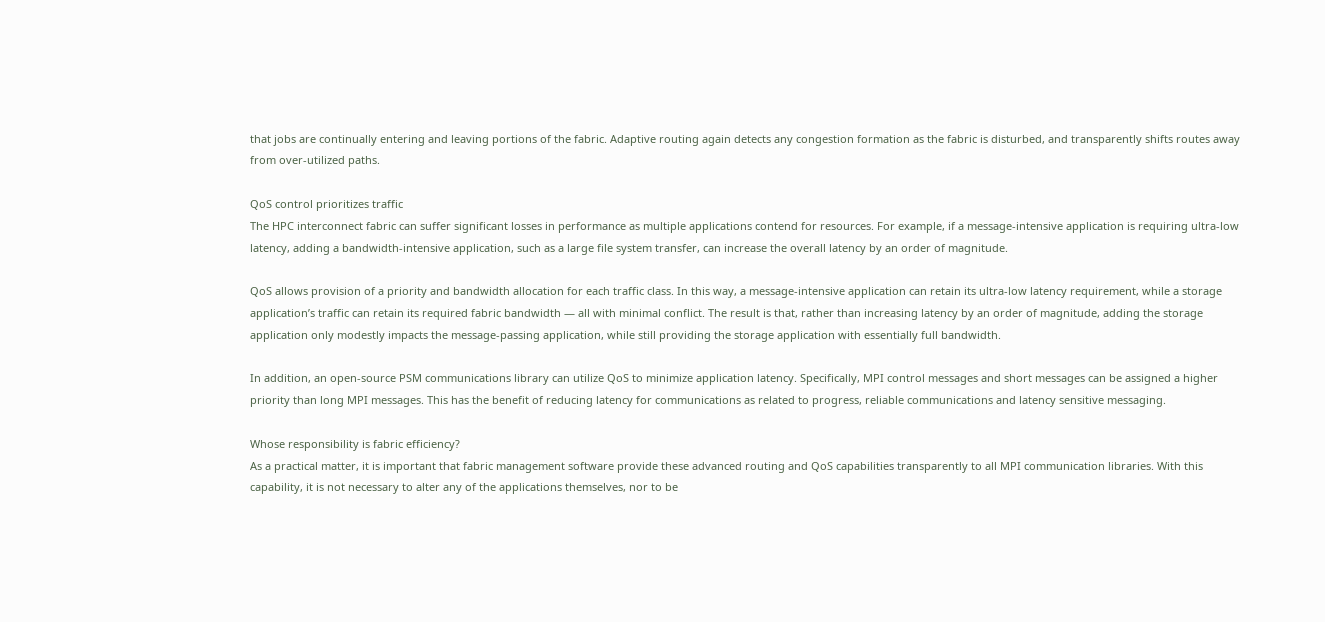that jobs are continually entering and leaving portions of the fabric. Adaptive routing again detects any congestion formation as the fabric is disturbed, and transparently shifts routes away from over-utilized paths.

QoS control prioritizes traffic
The HPC interconnect fabric can suffer significant losses in performance as multiple applications contend for resources. For example, if a message-intensive application is requiring ultra-low latency, adding a bandwidth-intensive application, such as a large file system transfer, can increase the overall latency by an order of magnitude.

QoS allows provision of a priority and bandwidth allocation for each traffic class. In this way, a message-intensive application can retain its ultra-low latency requirement, while a storage application’s traffic can retain its required fabric bandwidth — all with minimal conflict. The result is that, rather than increasing latency by an order of magnitude, adding the storage application only modestly impacts the message-passing application, while still providing the storage application with essentially full bandwidth.

In addition, an open-source PSM communications library can utilize QoS to minimize application latency. Specifically, MPI control messages and short messages can be assigned a higher priority than long MPI messages. This has the benefit of reducing latency for communications as related to progress, reliable communications and latency sensitive messaging.

Whose responsibility is fabric efficiency?
As a practical matter, it is important that fabric management software provide these advanced routing and QoS capabilities transparently to all MPI communication libraries. With this capability, it is not necessary to alter any of the applications themselves, nor to be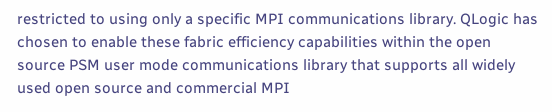restricted to using only a specific MPI communications library. QLogic has chosen to enable these fabric efficiency capabilities within the open source PSM user mode communications library that supports all widely used open source and commercial MPI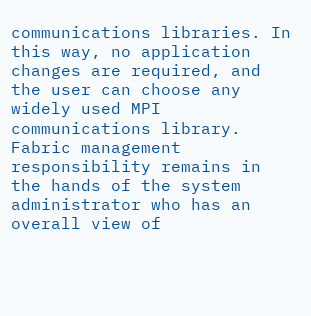communications libraries. In this way, no application changes are required, and the user can choose any widely used MPI communications library. Fabric management responsibility remains in the hands of the system administrator who has an overall view of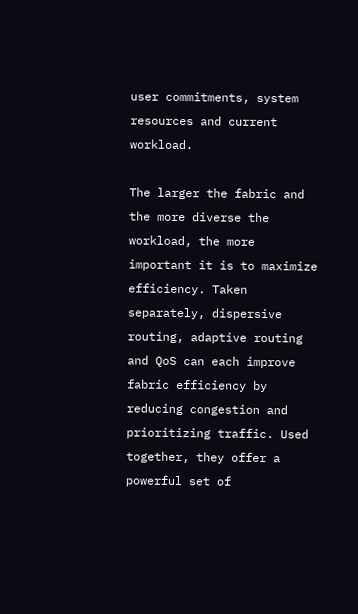user commitments, system resources and current workload.

The larger the fabric and the more diverse the workload, the more important it is to maximize efficiency. Taken separately, dispersive routing, adaptive routing and QoS can each improve fabric efficiency by reducing congestion and prioritizing traffic. Used together, they offer a powerful set of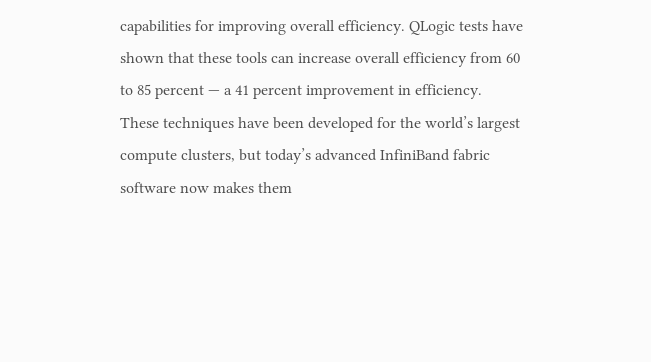capabilities for improving overall efficiency. QLogic tests have shown that these tools can increase overall efficiency from 60 to 85 percent — a 41 percent improvement in efficiency. These techniques have been developed for the world’s largest compute clusters, but today’s advanced InfiniBand fabric software now makes them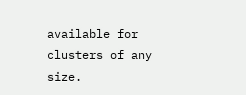available for clusters of any size.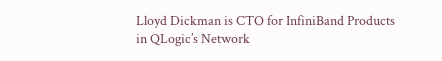Lloyd Dickman is CTO for InfiniBand Products in QLogic’s Network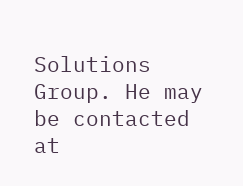Solutions Group. He may be contacted at